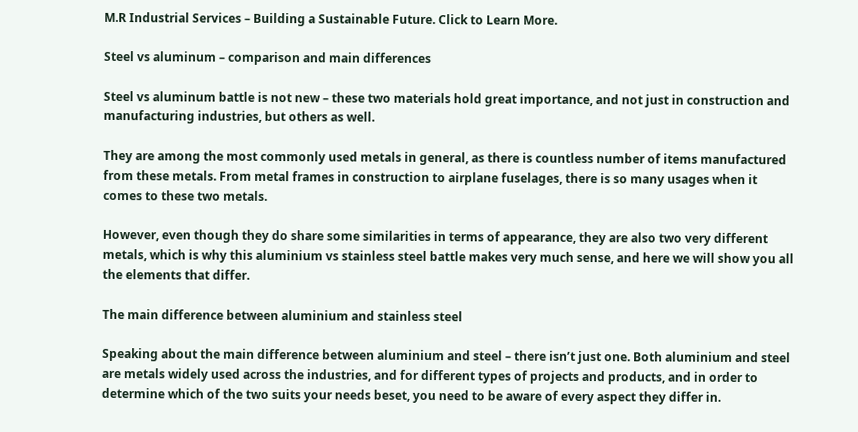M.R Industrial Services – Building a Sustainable Future. Click to Learn More.

Steel vs aluminum – comparison and main differences

Steel vs aluminum battle is not new – these two materials hold great importance, and not just in construction and manufacturing industries, but others as well.

They are among the most commonly used metals in general, as there is countless number of items manufactured from these metals. From metal frames in construction to airplane fuselages, there is so many usages when it comes to these two metals.

However, even though they do share some similarities in terms of appearance, they are also two very different metals, which is why this aluminium vs stainless steel battle makes very much sense, and here we will show you all the elements that differ.

The main difference between aluminium and stainless steel

Speaking about the main difference between aluminium and steel – there isn’t just one. Both aluminium and steel are metals widely used across the industries, and for different types of projects and products, and in order to determine which of the two suits your needs beset, you need to be aware of every aspect they differ in.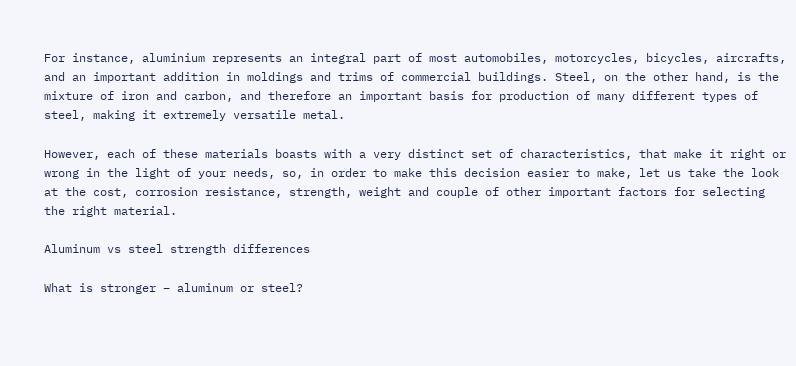For instance, aluminium represents an integral part of most automobiles, motorcycles, bicycles, aircrafts, and an important addition in moldings and trims of commercial buildings. Steel, on the other hand, is the mixture of iron and carbon, and therefore an important basis for production of many different types of steel, making it extremely versatile metal.

However, each of these materials boasts with a very distinct set of characteristics, that make it right or wrong in the light of your needs, so, in order to make this decision easier to make, let us take the look at the cost, corrosion resistance, strength, weight and couple of other important factors for selecting the right material.

Aluminum vs steel strength differences

What is stronger – aluminum or steel?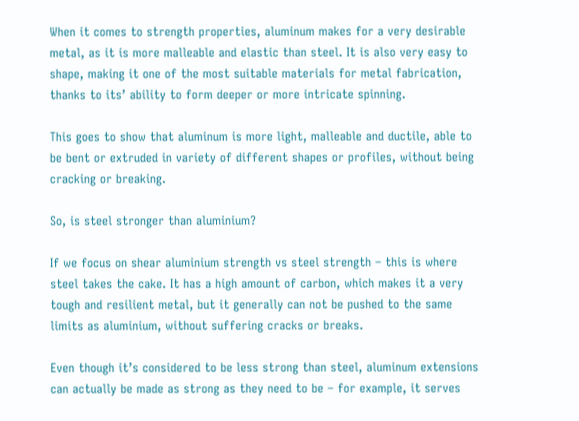When it comes to strength properties, aluminum makes for a very desirable metal, as it is more malleable and elastic than steel. It is also very easy to shape, making it one of the most suitable materials for metal fabrication, thanks to its’ ability to form deeper or more intricate spinning.

This goes to show that aluminum is more light, malleable and ductile, able to be bent or extruded in variety of different shapes or profiles, without being cracking or breaking.

So, is steel stronger than aluminium?

If we focus on shear aluminium strength vs steel strength – this is where steel takes the cake. It has a high amount of carbon, which makes it a very tough and resilient metal, but it generally can not be pushed to the same limits as aluminium, without suffering cracks or breaks.

Even though it’s considered to be less strong than steel, aluminum extensions can actually be made as strong as they need to be – for example, it serves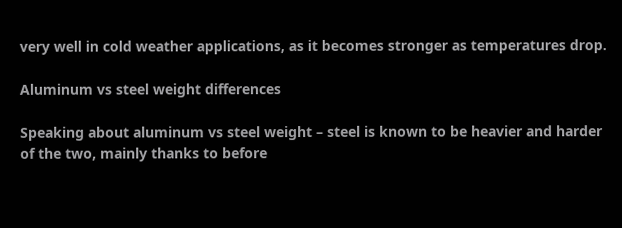very well in cold weather applications, as it becomes stronger as temperatures drop.

Aluminum vs steel weight differences

Speaking about aluminum vs steel weight – steel is known to be heavier and harder of the two, mainly thanks to before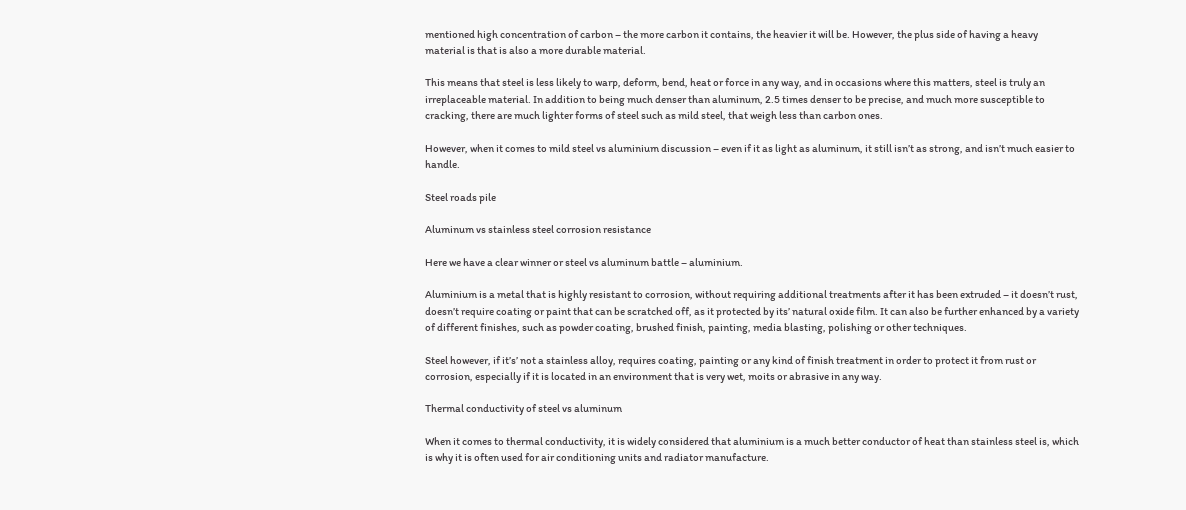mentioned high concentration of carbon – the more carbon it contains, the heavier it will be. However, the plus side of having a heavy material is that is also a more durable material.

This means that steel is less likely to warp, deform, bend, heat or force in any way, and in occasions where this matters, steel is truly an irreplaceable material. In addition to being much denser than aluminum, 2.5 times denser to be precise, and much more susceptible to cracking, there are much lighter forms of steel such as mild steel, that weigh less than carbon ones.

However, when it comes to mild steel vs aluminium discussion – even if it as light as aluminum, it still isn’t as strong, and isn’t much easier to handle.

Steel roads pile

Aluminum vs stainless steel corrosion resistance

Here we have a clear winner or steel vs aluminum battle – aluminium.

Aluminium is a metal that is highly resistant to corrosion, without requiring additional treatments after it has been extruded – it doesn’t rust, doesn’t require coating or paint that can be scratched off, as it protected by its’ natural oxide film. It can also be further enhanced by a variety of different finishes, such as powder coating, brushed finish, painting, media blasting, polishing or other techniques.

Steel however, if it’s’ not a stainless alloy, requires coating, painting or any kind of finish treatment in order to protect it from rust or corrosion, especially if it is located in an environment that is very wet, moits or abrasive in any way.

Thermal conductivity of steel vs aluminum

When it comes to thermal conductivity, it is widely considered that aluminium is a much better conductor of heat than stainless steel is, which is why it is often used for air conditioning units and radiator manufacture.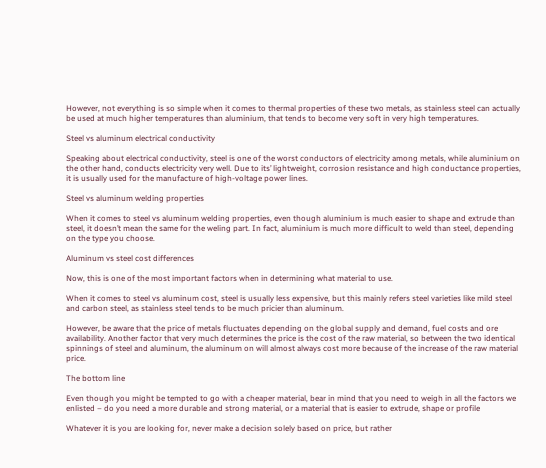However, not everything is so simple when it comes to thermal properties of these two metals, as stainless steel can actually be used at much higher temperatures than aluminium, that tends to become very soft in very high temperatures.

Steel vs aluminum electrical conductivity

Speaking about electrical conductivity, steel is one of the worst conductors of electricity among metals, while aluminium on the other hand, conducts electricity very well. Due to its’ lightweight, corrosion resistance and high conductance properties, it is usually used for the manufacture of high-voltage power lines.

Steel vs aluminum welding properties

When it comes to steel vs aluminum welding properties, even though aluminium is much easier to shape and extrude than steel, it doesn’t mean the same for the weling part. In fact, aluminium is much more difficult to weld than steel, depending on the type you choose.

Aluminum vs steel cost differences

Now, this is one of the most important factors when in determining what material to use.

When it comes to steel vs aluminum cost, steel is usually less expensive, but this mainly refers steel varieties like mild steel and carbon steel, as stainless steel tends to be much pricier than aluminum.

However, be aware that the price of metals fluctuates depending on the global supply and demand, fuel costs and ore availability. Another factor that very much determines the price is the cost of the raw material, so between the two identical spinnings of steel and aluminum, the aluminum on will almost always cost more because of the increase of the raw material price.

The bottom line

Even though you might be tempted to go with a cheaper material, bear in mind that you need to weigh in all the factors we enlisted – do you need a more durable and strong material, or a material that is easier to extrude, shape or profile

Whatever it is you are looking for, never make a decision solely based on price, but rather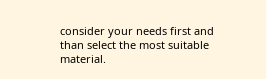consider your needs first and than select the most suitable material.